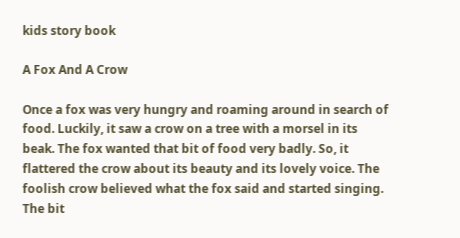kids story book

A Fox And A Crow

Once a fox was very hungry and roaming around in search of food. Luckily, it saw a crow on a tree with a morsel in its beak. The fox wanted that bit of food very badly. So, it flattered the crow about its beauty and its lovely voice. The foolish crow believed what the fox said and started singing. The bit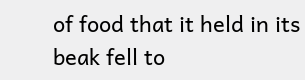of food that it held in its beak fell to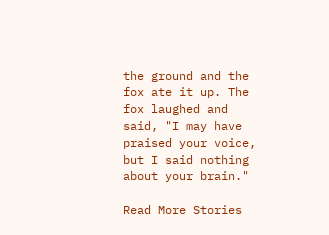the ground and the fox ate it up. The fox laughed and said, "I may have praised your voice, but I said nothing about your brain."

Read More Stories